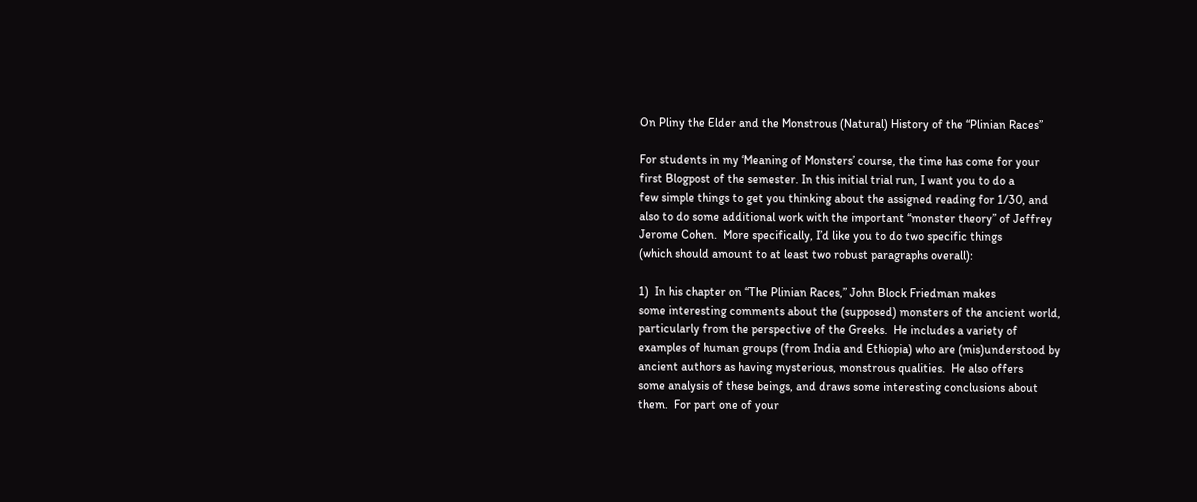On Pliny the Elder and the Monstrous (Natural) History of the “Plinian Races”

For students in my ‘Meaning of Monsters’ course, the time has come for your
first Blogpost of the semester. In this initial trial run, I want you to do a
few simple things to get you thinking about the assigned reading for 1/30, and
also to do some additional work with the important “monster theory” of Jeffrey
Jerome Cohen.  More specifically, I’d like you to do two specific things
(which should amount to at least two robust paragraphs overall):

1)  In his chapter on “The Plinian Races,” John Block Friedman makes
some interesting comments about the (supposed) monsters of the ancient world,
particularly from the perspective of the Greeks.  He includes a variety of
examples of human groups (from India and Ethiopia) who are (mis)understood by
ancient authors as having mysterious, monstrous qualities.  He also offers
some analysis of these beings, and draws some interesting conclusions about
them.  For part one of your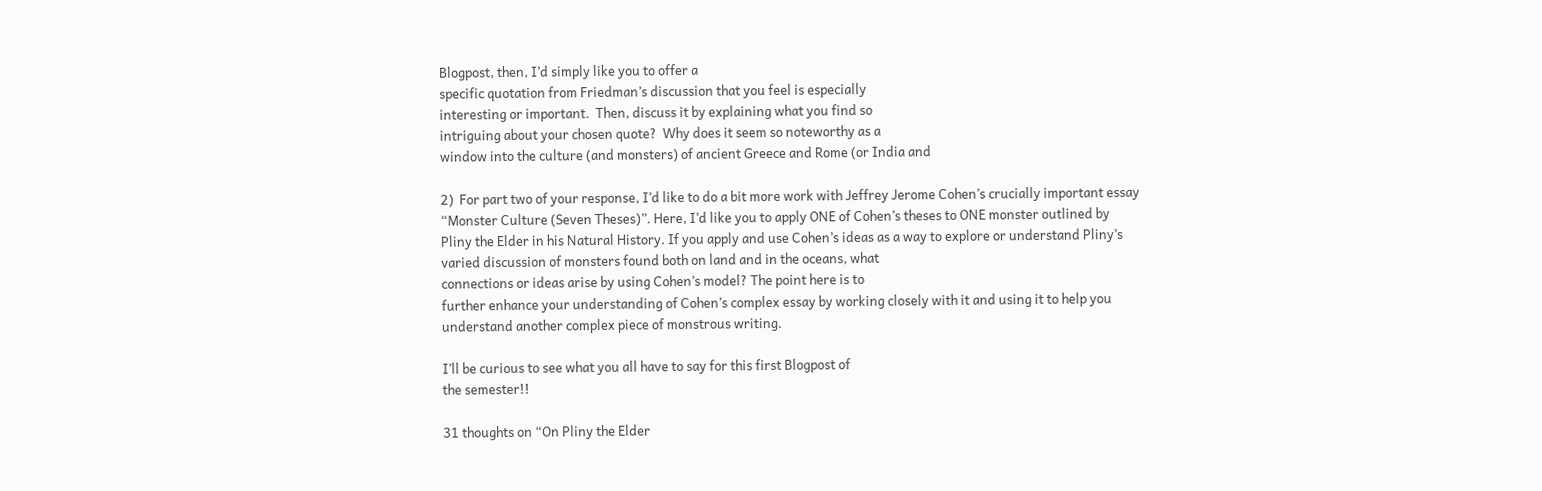Blogpost, then, I’d simply like you to offer a
specific quotation from Friedman’s discussion that you feel is especially
interesting or important.  Then, discuss it by explaining what you find so
intriguing about your chosen quote?  Why does it seem so noteworthy as a
window into the culture (and monsters) of ancient Greece and Rome (or India and

2)  For part two of your response, I’d like to do a bit more work with Jeffrey Jerome Cohen’s crucially important essay “Monster Culture (Seven Theses)”. Here, I’d like you to apply ONE of Cohen’s theses to ONE monster outlined by Pliny the Elder in his Natural History. If you apply and use Cohen’s ideas as a way to explore or understand Pliny’s varied discussion of monsters found both on land and in the oceans, what
connections or ideas arise by using Cohen’s model? The point here is to
further enhance your understanding of Cohen’s complex essay by working closely with it and using it to help you understand another complex piece of monstrous writing.

I’ll be curious to see what you all have to say for this first Blogpost of
the semester!!

31 thoughts on “On Pliny the Elder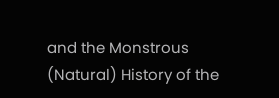and the Monstrous (Natural) History of the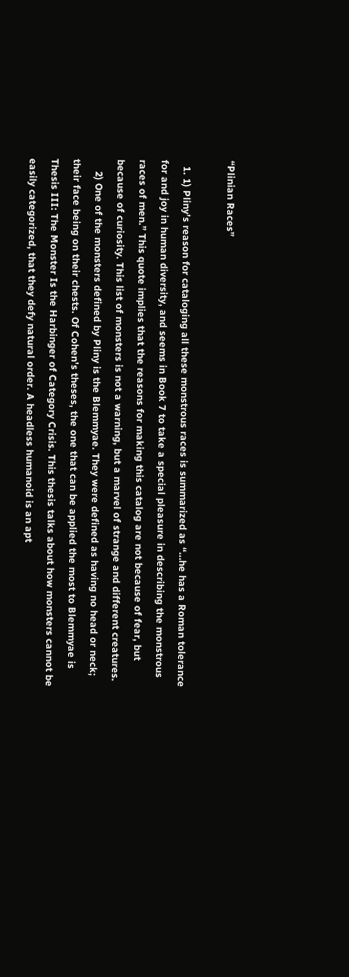“Plinian Races”

  1. 1) Pliny’s reason for cataloging all these monstrous races is summarized as “…he has a Roman tolerance for and joy in human diversity, and seems in Book 7 to take a special pleasure in describing the monstrous races of men.” This quote implies that the reasons for making this catalog are not because of fear, but because of curiosity. This list of monsters is not a warning, but a marvel of strange and different creatures.
    2) One of the monsters defined by Pliny is the Blemmyae. They were defined as having no head or neck; their face being on their chests. Of Cohen’s theses, the one that can be applied the most to Blemmyae is Thesis III: The Monster Is the Harbinger of Category Crisis. This thesis talks about how monsters cannot be easily categorized, that they defy natural order. A headless humanoid is an apt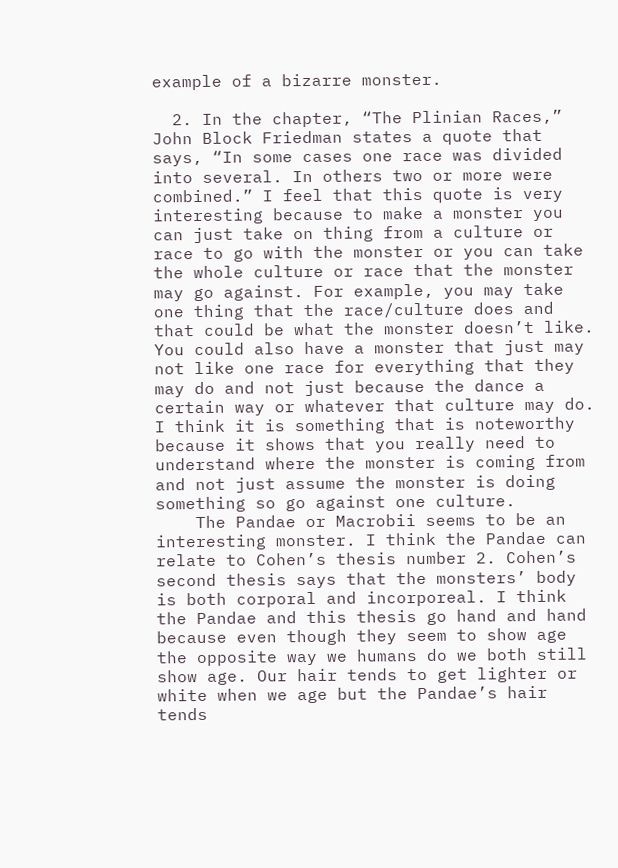example of a bizarre monster.

  2. In the chapter, “The Plinian Races,” John Block Friedman states a quote that says, “In some cases one race was divided into several. In others two or more were combined.” I feel that this quote is very interesting because to make a monster you can just take on thing from a culture or race to go with the monster or you can take the whole culture or race that the monster may go against. For example, you may take one thing that the race/culture does and that could be what the monster doesn’t like. You could also have a monster that just may not like one race for everything that they may do and not just because the dance a certain way or whatever that culture may do. I think it is something that is noteworthy because it shows that you really need to understand where the monster is coming from and not just assume the monster is doing something so go against one culture.
    The Pandae or Macrobii seems to be an interesting monster. I think the Pandae can relate to Cohen’s thesis number 2. Cohen’s second thesis says that the monsters’ body is both corporal and incorporeal. I think the Pandae and this thesis go hand and hand because even though they seem to show age the opposite way we humans do we both still show age. Our hair tends to get lighter or white when we age but the Pandae’s hair tends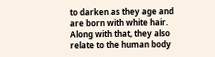to darken as they age and are born with white hair. Along with that, they also relate to the human body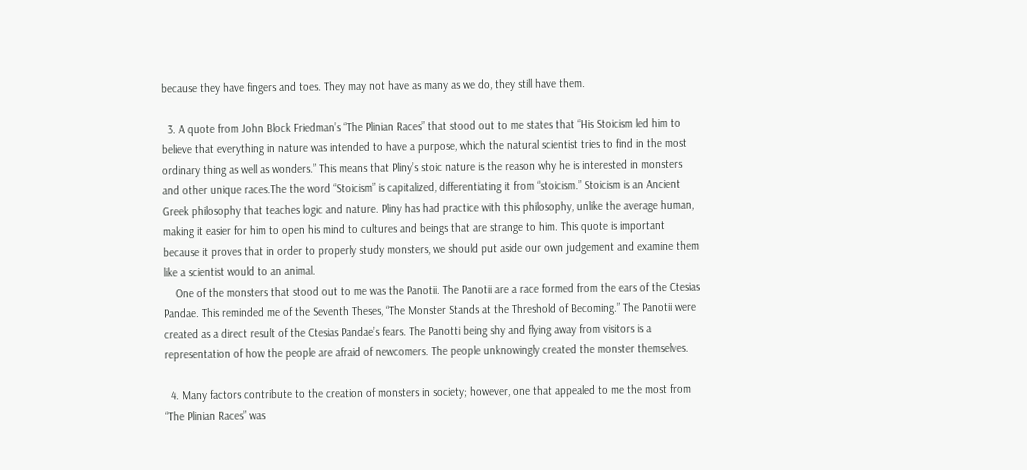because they have fingers and toes. They may not have as many as we do, they still have them.

  3. A quote from John Block Friedman’s “The Plinian Races” that stood out to me states that “His Stoicism led him to believe that everything in nature was intended to have a purpose, which the natural scientist tries to find in the most ordinary thing as well as wonders.” This means that Pliny’s stoic nature is the reason why he is interested in monsters and other unique races.The the word “Stoicism” is capitalized, differentiating it from “stoicism.” Stoicism is an Ancient Greek philosophy that teaches logic and nature. Pliny has had practice with this philosophy, unlike the average human, making it easier for him to open his mind to cultures and beings that are strange to him. This quote is important because it proves that in order to properly study monsters, we should put aside our own judgement and examine them like a scientist would to an animal.
    One of the monsters that stood out to me was the Panotii. The Panotii are a race formed from the ears of the Ctesias Pandae. This reminded me of the Seventh Theses, “The Monster Stands at the Threshold of Becoming.” The Panotii were created as a direct result of the Ctesias Pandae’s fears. The Panotti being shy and flying away from visitors is a representation of how the people are afraid of newcomers. The people unknowingly created the monster themselves.

  4. Many factors contribute to the creation of monsters in society; however, one that appealed to me the most from “The Plinian Races” was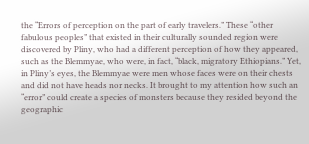the “Errors of perception on the part of early travelers.” These “other fabulous peoples” that existed in their culturally sounded region were discovered by Pliny, who had a different perception of how they appeared, such as the Blemmyae, who were, in fact, “black, migratory Ethiopians.” Yet, in Pliny’s eyes, the Blemmyae were men whose faces were on their chests and did not have heads nor necks. It brought to my attention how such an “error” could create a species of monsters because they resided beyond the geographic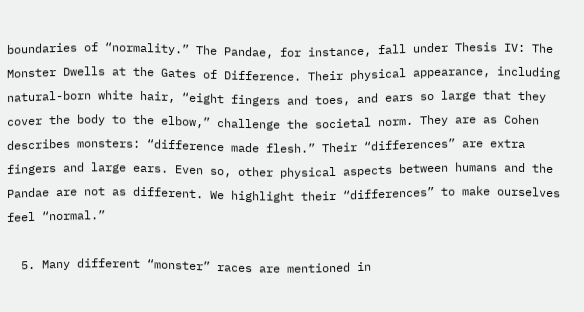boundaries of “normality.” The Pandae, for instance, fall under Thesis IV: The Monster Dwells at the Gates of Difference. Their physical appearance, including natural-born white hair, “eight fingers and toes, and ears so large that they cover the body to the elbow,” challenge the societal norm. They are as Cohen describes monsters: “difference made flesh.” Their “differences” are extra fingers and large ears. Even so, other physical aspects between humans and the Pandae are not as different. We highlight their “differences” to make ourselves feel “normal.”

  5. Many different “monster” races are mentioned in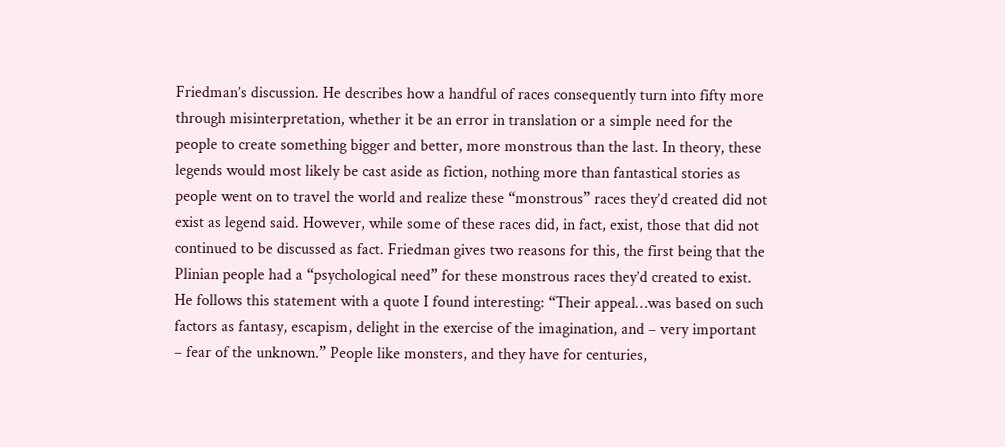Friedman’s discussion. He describes how a handful of races consequently turn into fifty more through misinterpretation, whether it be an error in translation or a simple need for the people to create something bigger and better, more monstrous than the last. In theory, these legends would most likely be cast aside as fiction, nothing more than fantastical stories as people went on to travel the world and realize these “monstrous” races they’d created did not exist as legend said. However, while some of these races did, in fact, exist, those that did not continued to be discussed as fact. Friedman gives two reasons for this, the first being that the Plinian people had a “psychological need” for these monstrous races they’d created to exist. He follows this statement with a quote I found interesting: “Their appeal…was based on such factors as fantasy, escapism, delight in the exercise of the imagination, and – very important – fear of the unknown.” People like monsters, and they have for centuries,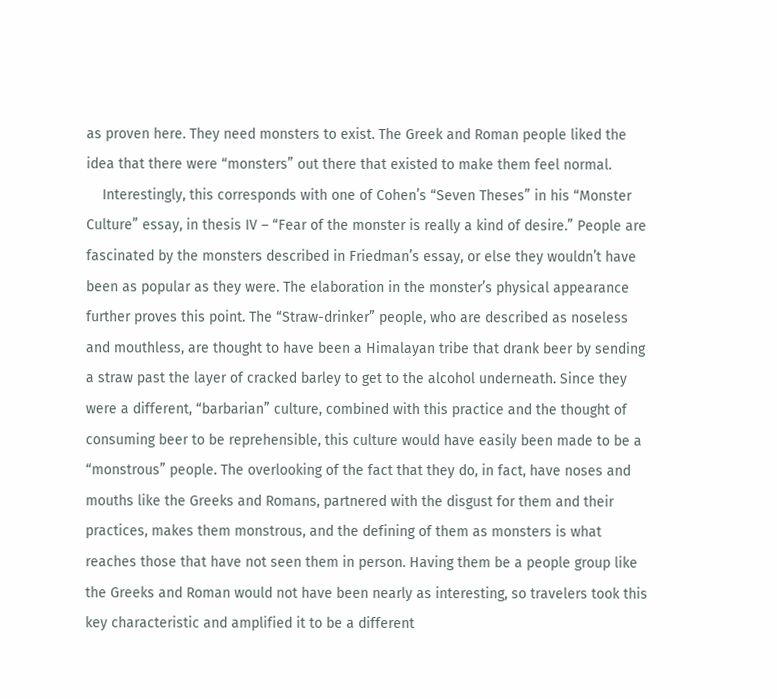as proven here. They need monsters to exist. The Greek and Roman people liked the idea that there were “monsters” out there that existed to make them feel normal.
    Interestingly, this corresponds with one of Cohen’s “Seven Theses” in his “Monster Culture” essay, in thesis IV – “Fear of the monster is really a kind of desire.” People are fascinated by the monsters described in Friedman’s essay, or else they wouldn’t have been as popular as they were. The elaboration in the monster’s physical appearance further proves this point. The “Straw-drinker” people, who are described as noseless and mouthless, are thought to have been a Himalayan tribe that drank beer by sending a straw past the layer of cracked barley to get to the alcohol underneath. Since they were a different, “barbarian” culture, combined with this practice and the thought of consuming beer to be reprehensible, this culture would have easily been made to be a “monstrous” people. The overlooking of the fact that they do, in fact, have noses and mouths like the Greeks and Romans, partnered with the disgust for them and their practices, makes them monstrous, and the defining of them as monsters is what reaches those that have not seen them in person. Having them be a people group like the Greeks and Roman would not have been nearly as interesting, so travelers took this key characteristic and amplified it to be a different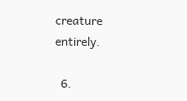creature entirely.

  6.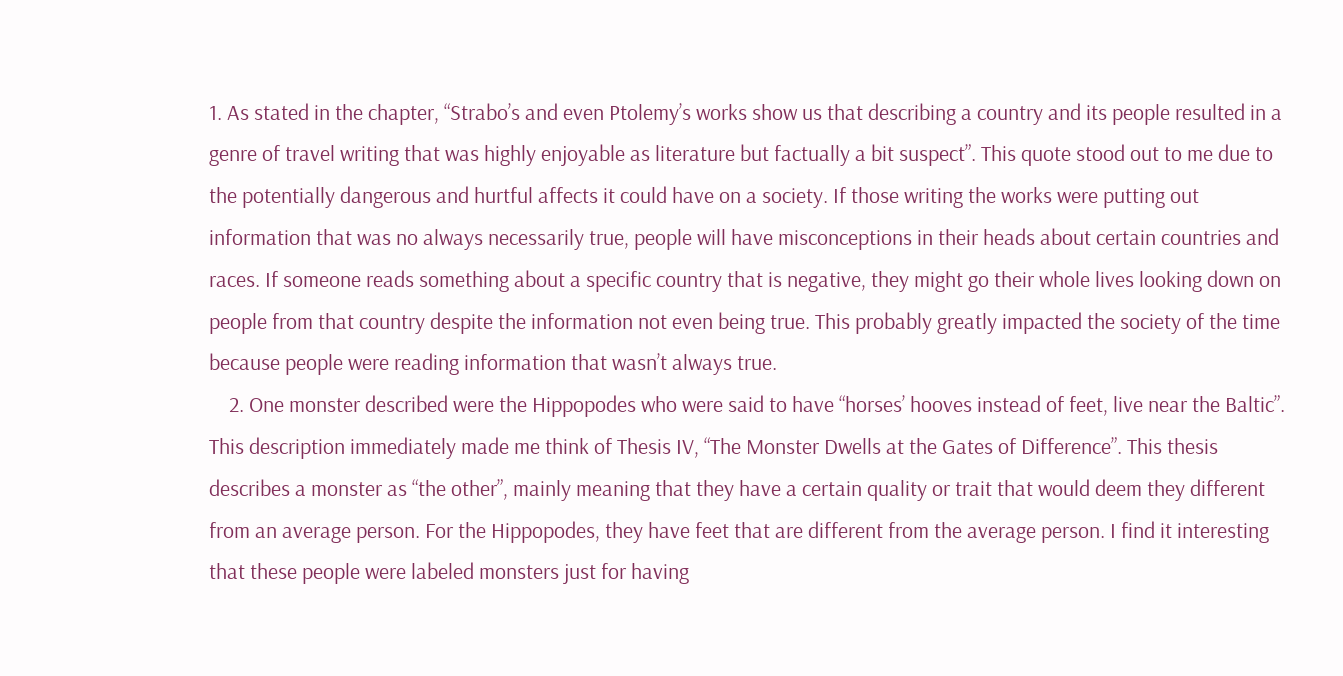1. As stated in the chapter, “Strabo’s and even Ptolemy’s works show us that describing a country and its people resulted in a genre of travel writing that was highly enjoyable as literature but factually a bit suspect”. This quote stood out to me due to the potentially dangerous and hurtful affects it could have on a society. If those writing the works were putting out information that was no always necessarily true, people will have misconceptions in their heads about certain countries and races. If someone reads something about a specific country that is negative, they might go their whole lives looking down on people from that country despite the information not even being true. This probably greatly impacted the society of the time because people were reading information that wasn’t always true.
    2. One monster described were the Hippopodes who were said to have “horses’ hooves instead of feet, live near the Baltic”. This description immediately made me think of Thesis IV, “The Monster Dwells at the Gates of Difference”. This thesis describes a monster as “the other”, mainly meaning that they have a certain quality or trait that would deem they different from an average person. For the Hippopodes, they have feet that are different from the average person. I find it interesting that these people were labeled monsters just for having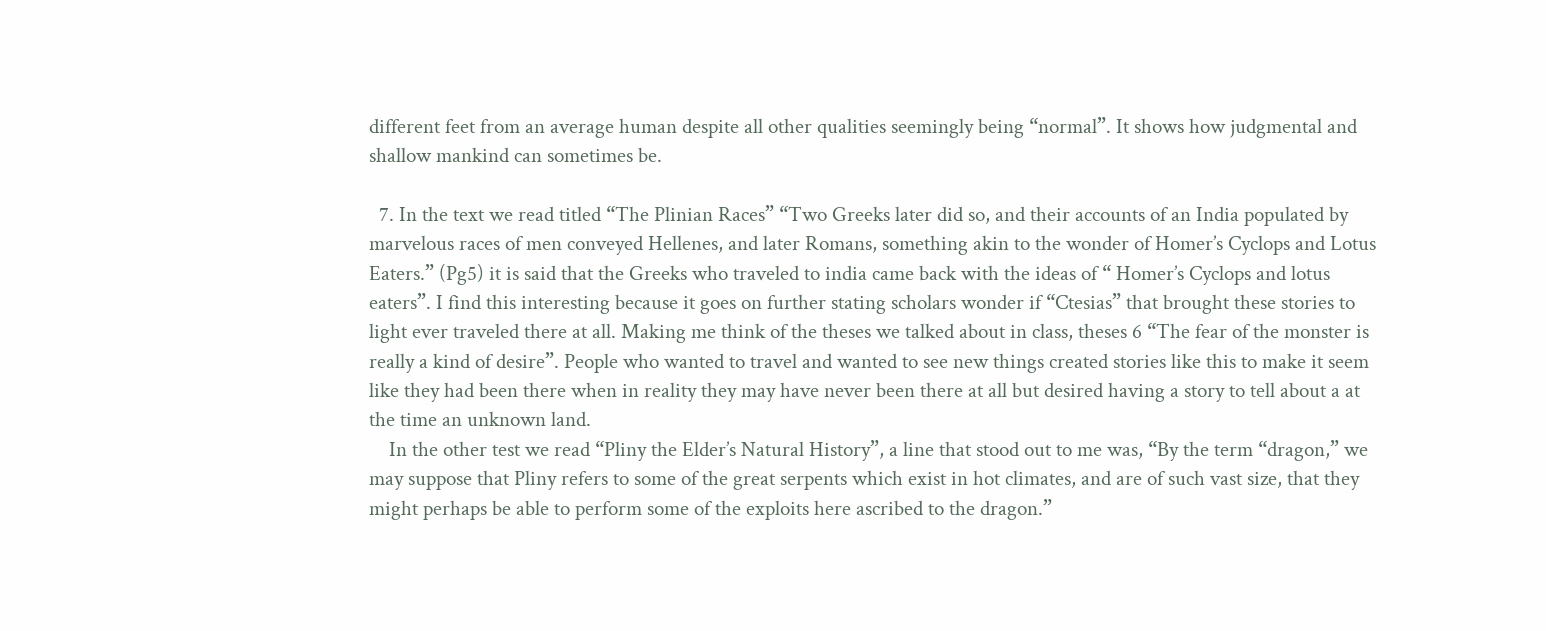different feet from an average human despite all other qualities seemingly being “normal”. It shows how judgmental and shallow mankind can sometimes be.

  7. In the text we read titled “The Plinian Races” “Two Greeks later did so, and their accounts of an India populated by marvelous races of men conveyed Hellenes, and later Romans, something akin to the wonder of Homer’s Cyclops and Lotus Eaters.” (Pg5) it is said that the Greeks who traveled to india came back with the ideas of “ Homer’s Cyclops and lotus eaters”. I find this interesting because it goes on further stating scholars wonder if “Ctesias” that brought these stories to light ever traveled there at all. Making me think of the theses we talked about in class, theses 6 “The fear of the monster is really a kind of desire”. People who wanted to travel and wanted to see new things created stories like this to make it seem like they had been there when in reality they may have never been there at all but desired having a story to tell about a at the time an unknown land.
    In the other test we read “Pliny the Elder’s Natural History”, a line that stood out to me was, “By the term “dragon,” we may suppose that Pliny refers to some of the great serpents which exist in hot climates, and are of such vast size, that they might perhaps be able to perform some of the exploits here ascribed to the dragon.”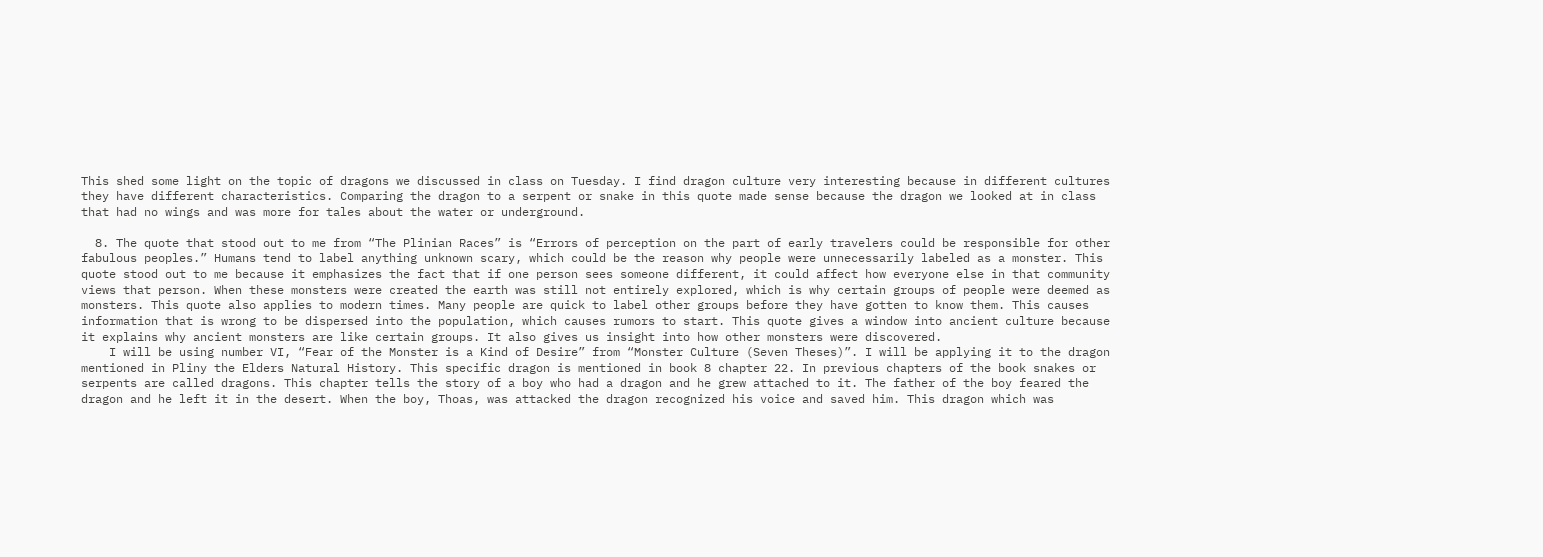This shed some light on the topic of dragons we discussed in class on Tuesday. I find dragon culture very interesting because in different cultures they have different characteristics. Comparing the dragon to a serpent or snake in this quote made sense because the dragon we looked at in class that had no wings and was more for tales about the water or underground.

  8. The quote that stood out to me from “The Plinian Races” is “Errors of perception on the part of early travelers could be responsible for other fabulous peoples.” Humans tend to label anything unknown scary, which could be the reason why people were unnecessarily labeled as a monster. This quote stood out to me because it emphasizes the fact that if one person sees someone different, it could affect how everyone else in that community views that person. When these monsters were created the earth was still not entirely explored, which is why certain groups of people were deemed as monsters. This quote also applies to modern times. Many people are quick to label other groups before they have gotten to know them. This causes information that is wrong to be dispersed into the population, which causes rumors to start. This quote gives a window into ancient culture because it explains why ancient monsters are like certain groups. It also gives us insight into how other monsters were discovered.
    I will be using number VI, “Fear of the Monster is a Kind of Desire” from “Monster Culture (Seven Theses)”. I will be applying it to the dragon mentioned in Pliny the Elders Natural History. This specific dragon is mentioned in book 8 chapter 22. In previous chapters of the book snakes or serpents are called dragons. This chapter tells the story of a boy who had a dragon and he grew attached to it. The father of the boy feared the dragon and he left it in the desert. When the boy, Thoas, was attacked the dragon recognized his voice and saved him. This dragon which was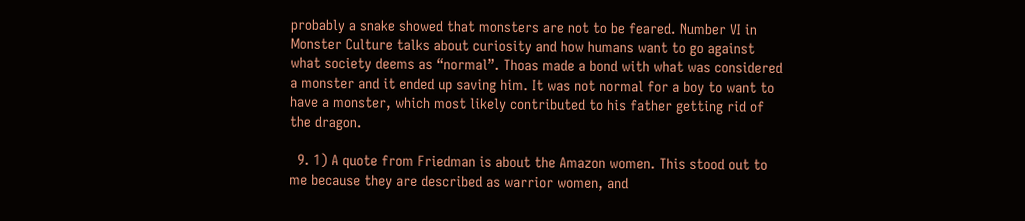probably a snake showed that monsters are not to be feared. Number VI in Monster Culture talks about curiosity and how humans want to go against what society deems as “normal”. Thoas made a bond with what was considered a monster and it ended up saving him. It was not normal for a boy to want to have a monster, which most likely contributed to his father getting rid of the dragon.

  9. 1) A quote from Friedman is about the Amazon women. This stood out to me because they are described as warrior women, and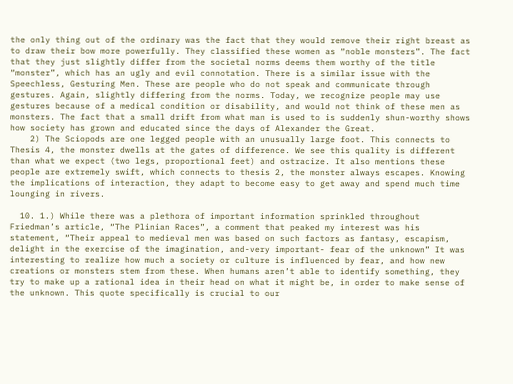the only thing out of the ordinary was the fact that they would remove their right breast as to draw their bow more powerfully. They classified these women as “noble monsters”. The fact that they just slightly differ from the societal norms deems them worthy of the title “monster”, which has an ugly and evil connotation. There is a similar issue with the Speechless, Gesturing Men. These are people who do not speak and communicate through gestures. Again, slightly differing from the norms. Today, we recognize people may use gestures because of a medical condition or disability, and would not think of these men as monsters. The fact that a small drift from what man is used to is suddenly shun-worthy shows how society has grown and educated since the days of Alexander the Great.
    2) The Sciopods are one legged people with an unusually large foot. This connects to Thesis 4, the monster dwells at the gates of difference. We see this quality is different than what we expect (two legs, proportional feet) and ostracize. It also mentions these people are extremely swift, which connects to thesis 2, the monster always escapes. Knowing the implications of interaction, they adapt to become easy to get away and spend much time lounging in rivers.

  10. 1.) While there was a plethora of important information sprinkled throughout Friedman’s article, “The Plinian Races”, a comment that peaked my interest was his statement, “Their appeal to medieval men was based on such factors as fantasy, escapism, delight in the exercise of the imagination, and-very important- fear of the unknown” It was interesting to realize how much a society or culture is influenced by fear, and how new creations or monsters stem from these. When humans aren’t able to identify something, they try to make up a rational idea in their head on what it might be, in order to make sense of the unknown. This quote specifically is crucial to our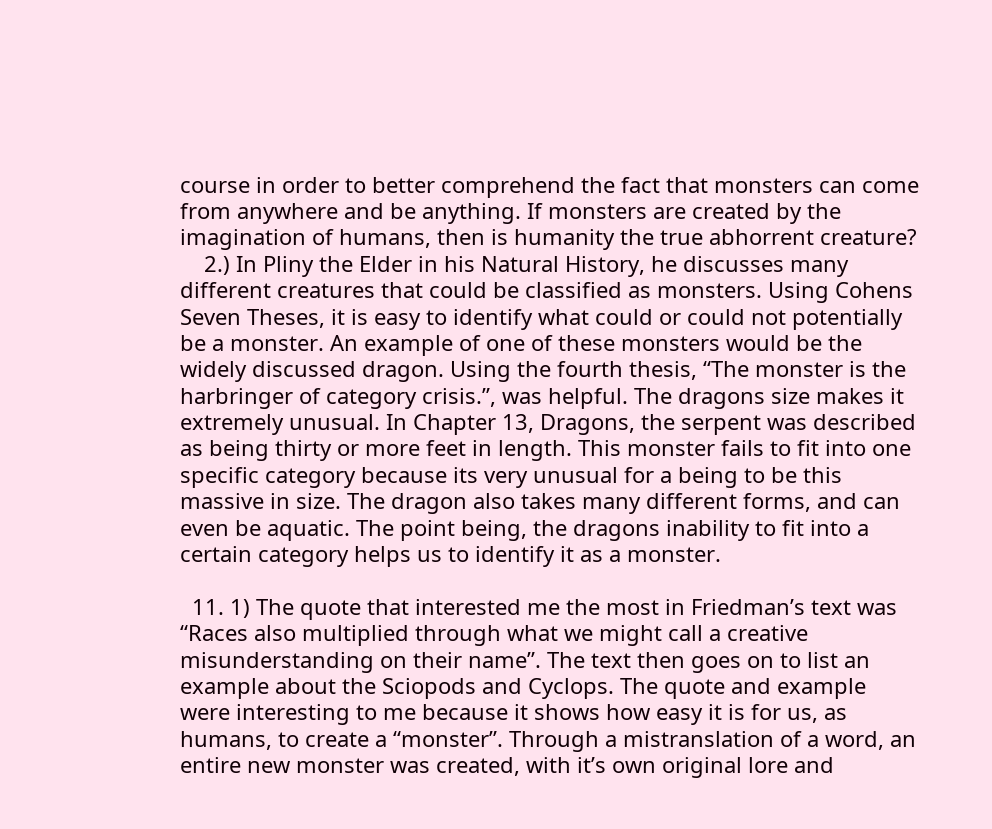course in order to better comprehend the fact that monsters can come from anywhere and be anything. If monsters are created by the imagination of humans, then is humanity the true abhorrent creature?
    2.) In Pliny the Elder in his Natural History, he discusses many different creatures that could be classified as monsters. Using Cohens Seven Theses, it is easy to identify what could or could not potentially be a monster. An example of one of these monsters would be the widely discussed dragon. Using the fourth thesis, “The monster is the harbringer of category crisis.”, was helpful. The dragons size makes it extremely unusual. In Chapter 13, Dragons, the serpent was described as being thirty or more feet in length. This monster fails to fit into one specific category because its very unusual for a being to be this massive in size. The dragon also takes many different forms, and can even be aquatic. The point being, the dragons inability to fit into a certain category helps us to identify it as a monster.

  11. 1) The quote that interested me the most in Friedman’s text was “Races also multiplied through what we might call a creative misunderstanding on their name”. The text then goes on to list an example about the Sciopods and Cyclops. The quote and example were interesting to me because it shows how easy it is for us, as humans, to create a “monster”. Through a mistranslation of a word, an entire new monster was created, with it’s own original lore and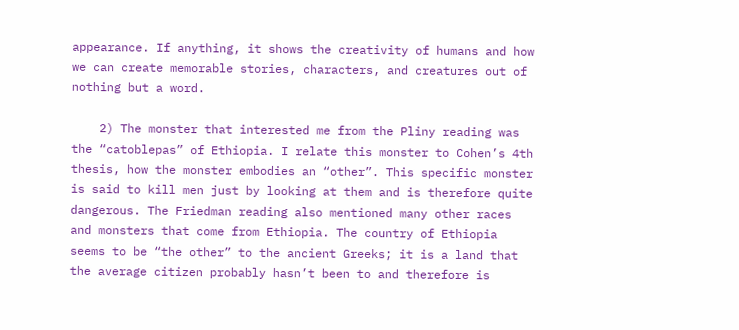appearance. If anything, it shows the creativity of humans and how we can create memorable stories, characters, and creatures out of nothing but a word.

    2) The monster that interested me from the Pliny reading was the “catoblepas” of Ethiopia. I relate this monster to Cohen’s 4th thesis, how the monster embodies an “other”. This specific monster is said to kill men just by looking at them and is therefore quite dangerous. The Friedman reading also mentioned many other races and monsters that come from Ethiopia. The country of Ethiopia seems to be “the other” to the ancient Greeks; it is a land that the average citizen probably hasn’t been to and therefore is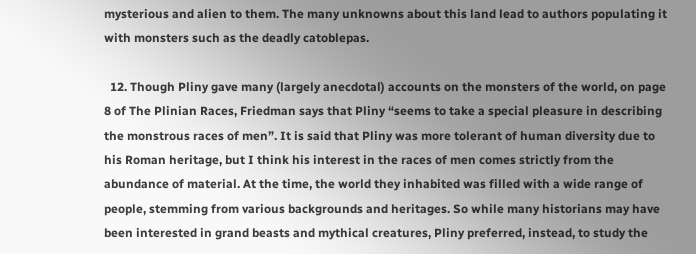mysterious and alien to them. The many unknowns about this land lead to authors populating it with monsters such as the deadly catoblepas.

  12. Though Pliny gave many (largely anecdotal) accounts on the monsters of the world, on page 8 of The Plinian Races, Friedman says that Pliny “seems to take a special pleasure in describing the monstrous races of men”. It is said that Pliny was more tolerant of human diversity due to his Roman heritage, but I think his interest in the races of men comes strictly from the abundance of material. At the time, the world they inhabited was filled with a wide range of people, stemming from various backgrounds and heritages. So while many historians may have been interested in grand beasts and mythical creatures, Pliny preferred, instead, to study the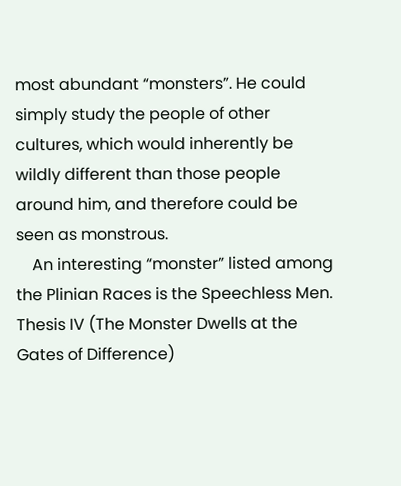most abundant “monsters”. He could simply study the people of other cultures, which would inherently be wildly different than those people around him, and therefore could be seen as monstrous.
    An interesting “monster” listed among the Plinian Races is the Speechless Men. Thesis IV (The Monster Dwells at the Gates of Difference)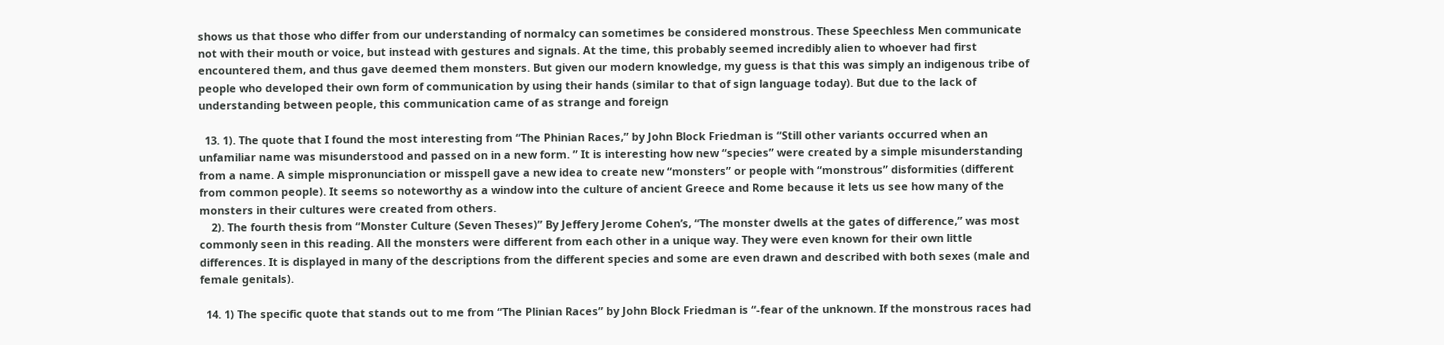shows us that those who differ from our understanding of normalcy can sometimes be considered monstrous. These Speechless Men communicate not with their mouth or voice, but instead with gestures and signals. At the time, this probably seemed incredibly alien to whoever had first encountered them, and thus gave deemed them monsters. But given our modern knowledge, my guess is that this was simply an indigenous tribe of people who developed their own form of communication by using their hands (similar to that of sign language today). But due to the lack of understanding between people, this communication came of as strange and foreign

  13. 1). The quote that I found the most interesting from “The Phinian Races,” by John Block Friedman is “Still other variants occurred when an unfamiliar name was misunderstood and passed on in a new form. ” It is interesting how new “species” were created by a simple misunderstanding from a name. A simple mispronunciation or misspell gave a new idea to create new “monsters” or people with “monstrous” disformities (different from common people). It seems so noteworthy as a window into the culture of ancient Greece and Rome because it lets us see how many of the monsters in their cultures were created from others.
    2). The fourth thesis from “Monster Culture (Seven Theses)” By Jeffery Jerome Cohen’s, “The monster dwells at the gates of difference,” was most commonly seen in this reading. All the monsters were different from each other in a unique way. They were even known for their own little differences. It is displayed in many of the descriptions from the different species and some are even drawn and described with both sexes (male and female genitals).

  14. 1) The specific quote that stands out to me from “The Plinian Races” by John Block Friedman is “-fear of the unknown. If the monstrous races had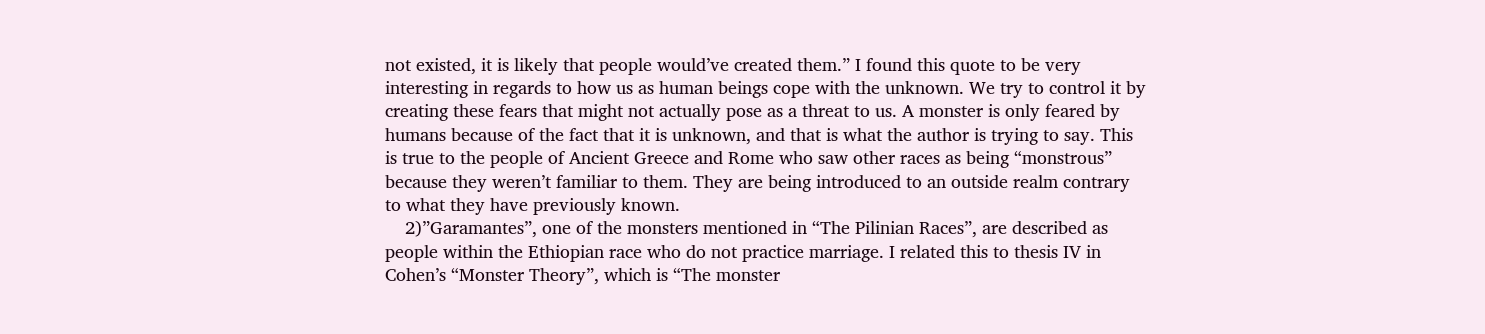not existed, it is likely that people would’ve created them.” I found this quote to be very interesting in regards to how us as human beings cope with the unknown. We try to control it by creating these fears that might not actually pose as a threat to us. A monster is only feared by humans because of the fact that it is unknown, and that is what the author is trying to say. This is true to the people of Ancient Greece and Rome who saw other races as being “monstrous” because they weren’t familiar to them. They are being introduced to an outside realm contrary to what they have previously known.
    2)”Garamantes”, one of the monsters mentioned in “The Pilinian Races”, are described as people within the Ethiopian race who do not practice marriage. I related this to thesis IV in Cohen’s “Monster Theory”, which is “The monster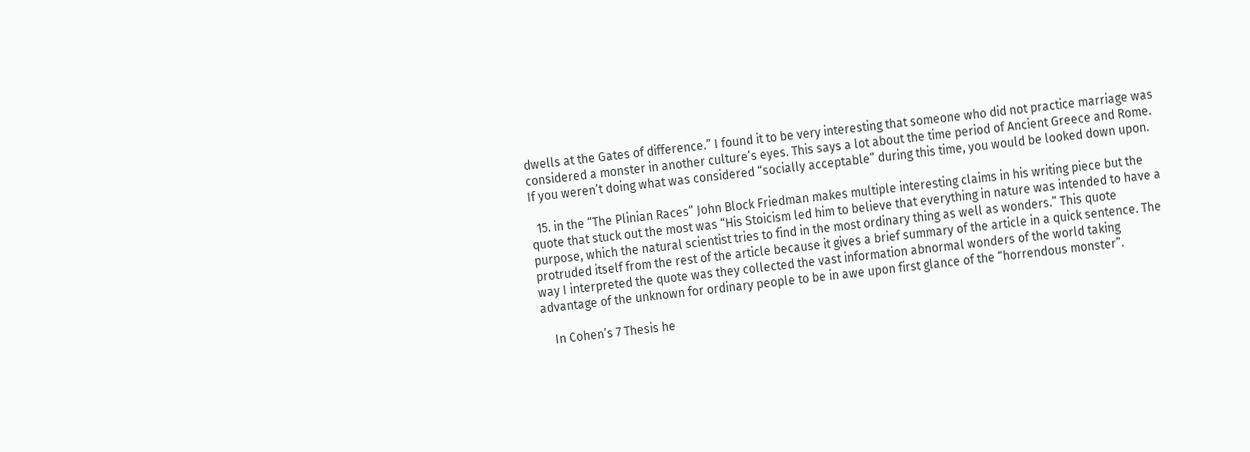dwells at the Gates of difference.” I found it to be very interesting that someone who did not practice marriage was considered a monster in another culture’s eyes. This says a lot about the time period of Ancient Greece and Rome. If you weren’t doing what was considered “socially acceptable” during this time, you would be looked down upon.

  15. in the “The Plinian Races” John Block Friedman makes multiple interesting claims in his writing piece but the quote that stuck out the most was “His Stoicism led him to believe that everything in nature was intended to have a purpose, which the natural scientist tries to find in the most ordinary thing as well as wonders.” This quote protruded itself from the rest of the article because it gives a brief summary of the article in a quick sentence. The way I interpreted the quote was they collected the vast information abnormal wonders of the world taking advantage of the unknown for ordinary people to be in awe upon first glance of the “horrendous monster”.

    In Cohen’s 7 Thesis he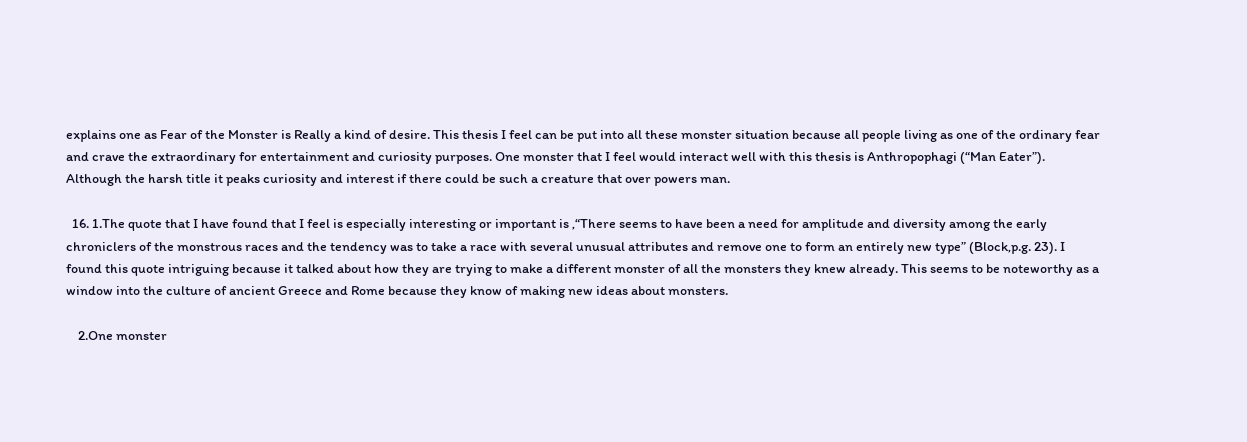explains one as Fear of the Monster is Really a kind of desire. This thesis I feel can be put into all these monster situation because all people living as one of the ordinary fear and crave the extraordinary for entertainment and curiosity purposes. One monster that I feel would interact well with this thesis is Anthropophagi (“Man Eater”). Although the harsh title it peaks curiosity and interest if there could be such a creature that over powers man.

  16. 1.The quote that I have found that I feel is especially interesting or important is ,“There seems to have been a need for amplitude and diversity among the early chroniclers of the monstrous races and the tendency was to take a race with several unusual attributes and remove one to form an entirely new type” (Block,p.g. 23). I found this quote intriguing because it talked about how they are trying to make a different monster of all the monsters they knew already. This seems to be noteworthy as a window into the culture of ancient Greece and Rome because they know of making new ideas about monsters.

    2.One monster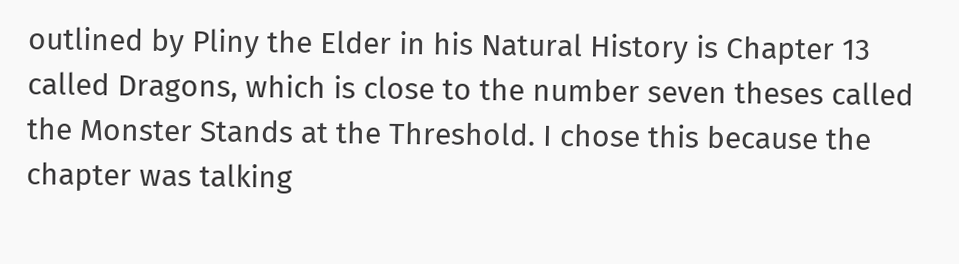outlined by Pliny the Elder in his Natural History is Chapter 13 called Dragons, which is close to the number seven theses called the Monster Stands at the Threshold. I chose this because the chapter was talking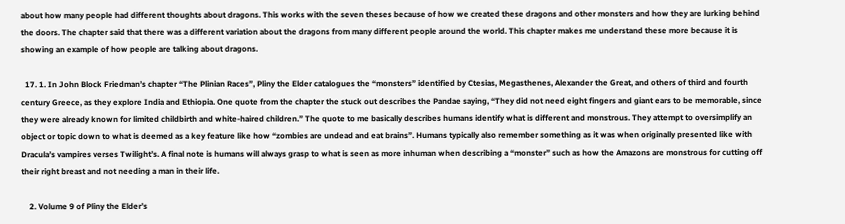about how many people had different thoughts about dragons. This works with the seven theses because of how we created these dragons and other monsters and how they are lurking behind the doors. The chapter said that there was a different variation about the dragons from many different people around the world. This chapter makes me understand these more because it is showing an example of how people are talking about dragons.

  17. 1. In John Block Friedman’s chapter “The Plinian Races”, Pliny the Elder catalogues the “monsters” identified by Ctesias, Megasthenes, Alexander the Great, and others of third and fourth century Greece, as they explore India and Ethiopia. One quote from the chapter the stuck out describes the Pandae saying, “They did not need eight fingers and giant ears to be memorable, since they were already known for limited childbirth and white-haired children.” The quote to me basically describes humans identify what is different and monstrous. They attempt to oversimplify an object or topic down to what is deemed as a key feature like how “zombies are undead and eat brains”. Humans typically also remember something as it was when originally presented like with Dracula’s vampires verses Twilight’s. A final note is humans will always grasp to what is seen as more inhuman when describing a “monster” such as how the Amazons are monstrous for cutting off their right breast and not needing a man in their life.

    2. Volume 9 of Pliny the Elder’s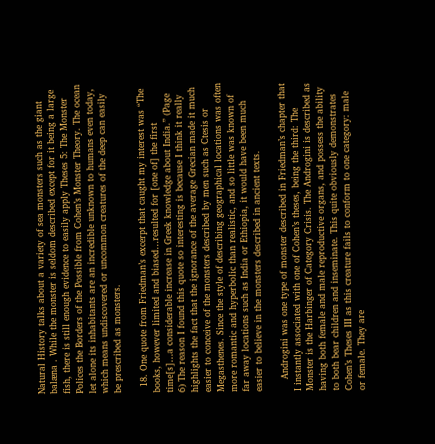Natural History talks about a variety of sea monsters such as the giant balæna . While the monster is seldom described except for it being a large fish, there is still enough evidence to easily apply Theses 5: The Monster Polices the Borders of the Possible from Cohen’s Monster Theory. The ocean let alone its inhabitants are an incredible unknown to humans even today, which means undiscovered or uncommon creatures of the deep can easily be prescribed as monsters.

  18. One quote from Friedman’s excerpt that caught my interest was “The books, however limited and biased…resulted for [one of] the first time[s]…a considerable increase in Greek knowledge about India.” (Page 6) The reason I found this quote so interesting is because I think it really highlights the fact that the ignorance of the average Grecian made it much easier to conceive of the monsters described by men such as Ctesis or Megasthenes. Since the style of describing geographical locations was often more romantic and hyperbolic than realistic, and so little was known of far away locations such as India or Ethiopia, it would have been much easier to believe in the monsters described in ancient texts.

    Androgini was one type of monster described in Friedman’s chapter that I instantly associated with one of Cohen’s theses, being the third: The Monster is the Harbinger of Category Crisis. The Androgini is described as having both female and male reproductive organs, and possess the ability to both bear children and inseminate. This quite obviously demonstrates Cohen’s Theses III as this creature fails to conform to one category: male or female. They are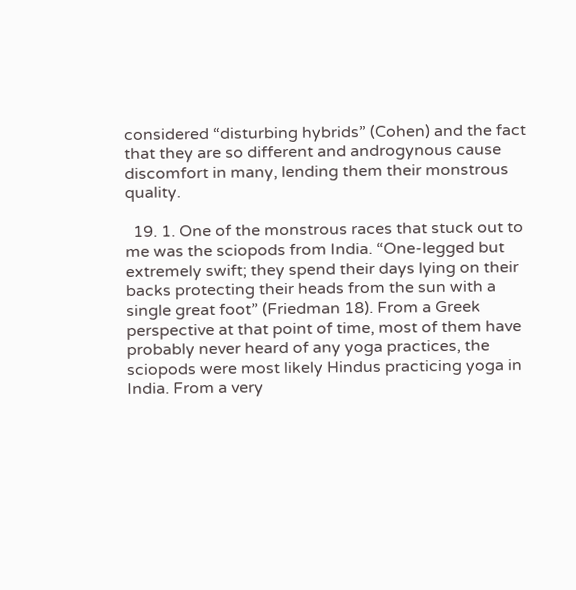considered “disturbing hybrids” (Cohen) and the fact that they are so different and androgynous cause discomfort in many, lending them their monstrous quality.

  19. 1. One of the monstrous races that stuck out to me was the sciopods from India. “One-legged but extremely swift; they spend their days lying on their backs protecting their heads from the sun with a single great foot” (Friedman 18). From a Greek perspective at that point of time, most of them have probably never heard of any yoga practices, the sciopods were most likely Hindus practicing yoga in India. From a very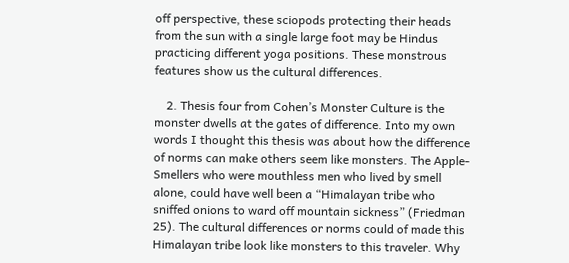off perspective, these sciopods protecting their heads from the sun with a single large foot may be Hindus practicing different yoga positions. These monstrous features show us the cultural differences.

    2. Thesis four from Cohen’s Monster Culture is the monster dwells at the gates of difference. Into my own words I thought this thesis was about how the difference of norms can make others seem like monsters. The Apple-Smellers who were mouthless men who lived by smell alone, could have well been a “Himalayan tribe who sniffed onions to ward off mountain sickness” (Friedman 25). The cultural differences or norms could of made this Himalayan tribe look like monsters to this traveler. Why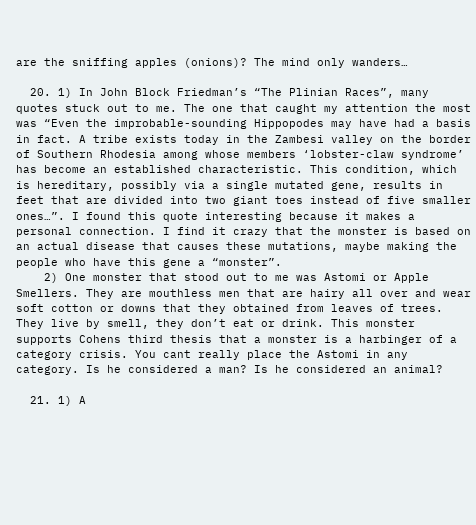are the sniffing apples (onions)? The mind only wanders…

  20. 1) In John Block Friedman’s “The Plinian Races”, many quotes stuck out to me. The one that caught my attention the most was “Even the improbable-sounding Hippopodes may have had a basis in fact. A tribe exists today in the Zambesi valley on the border of Southern Rhodesia among whose members ‘lobster-claw syndrome’ has become an established characteristic. This condition, which is hereditary, possibly via a single mutated gene, results in feet that are divided into two giant toes instead of five smaller ones…”. I found this quote interesting because it makes a personal connection. I find it crazy that the monster is based on an actual disease that causes these mutations, maybe making the people who have this gene a “monster”.
    2) One monster that stood out to me was Astomi or Apple Smellers. They are mouthless men that are hairy all over and wear soft cotton or downs that they obtained from leaves of trees. They live by smell, they don’t eat or drink. This monster supports Cohens third thesis that a monster is a harbinger of a category crisis. You cant really place the Astomi in any category. Is he considered a man? Is he considered an animal?

  21. 1) A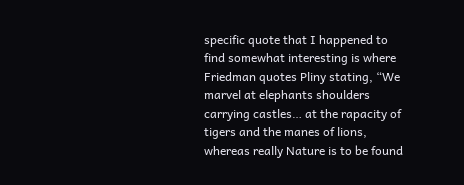specific quote that I happened to find somewhat interesting is where Friedman quotes Pliny stating, “We marvel at elephants shoulders carrying castles… at the rapacity of tigers and the manes of lions, whereas really Nature is to be found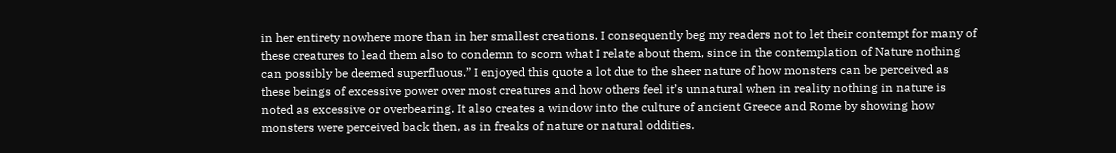in her entirety nowhere more than in her smallest creations. I consequently beg my readers not to let their contempt for many of these creatures to lead them also to condemn to scorn what I relate about them, since in the contemplation of Nature nothing can possibly be deemed superfluous.” I enjoyed this quote a lot due to the sheer nature of how monsters can be perceived as these beings of excessive power over most creatures and how others feel it’s unnatural when in reality nothing in nature is noted as excessive or overbearing. It also creates a window into the culture of ancient Greece and Rome by showing how monsters were perceived back then, as in freaks of nature or natural oddities.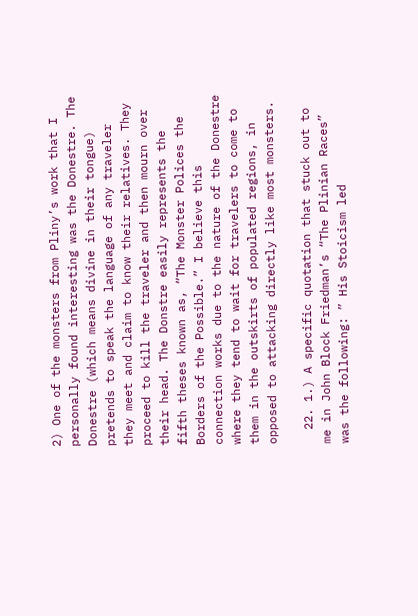2) One of the monsters from Pliny’s work that I personally found interesting was the Donestre. The Donestre (which means divine in their tongue) pretends to speak the language of any traveler they meet and claim to know their relatives. They proceed to kill the traveler and then mourn over their head. The Donstre easily represents the fifth theses known as, “The Monster Polices the Borders of the Possible.” I believe this connection works due to the nature of the Donestre where they tend to wait for travelers to come to them in the outskirts of populated regions, in opposed to attacking directly like most monsters.

  22. 1.) A specific quotation that stuck out to me in John Block Friedman’s “The Plinian Races” was the following: ” His Stoicism led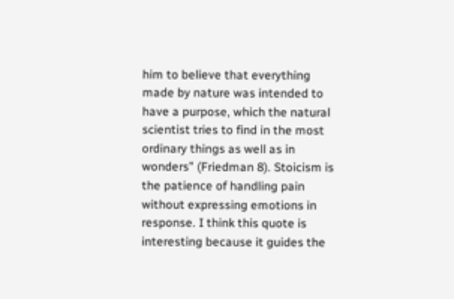him to believe that everything made by nature was intended to have a purpose, which the natural scientist tries to find in the most ordinary things as well as in wonders” (Friedman 8). Stoicism is the patience of handling pain without expressing emotions in response. I think this quote is interesting because it guides the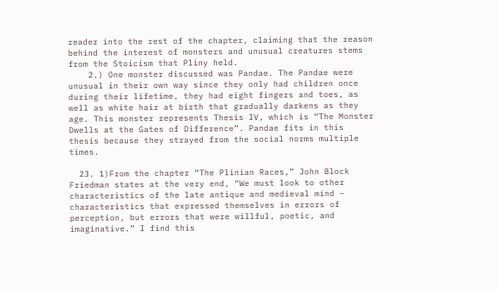reader into the rest of the chapter, claiming that the reason behind the interest of monsters and unusual creatures stems from the Stoicism that Pliny held.
    2.) One monster discussed was Pandae. The Pandae were unusual in their own way since they only had children once during their lifetime, they had eight fingers and toes, as well as white hair at birth that gradually darkens as they age. This monster represents Thesis IV, which is “The Monster Dwells at the Gates of Difference”. Pandae fits in this thesis because they strayed from the social norms multiple times.

  23. 1)From the chapter “The Plinian Races,” John Block Friedman states at the very end, “We must look to other characteristics of the late antique and medieval mind – characteristics that expressed themselves in errors of perception, but errors that were willful, poetic, and imaginative.” I find this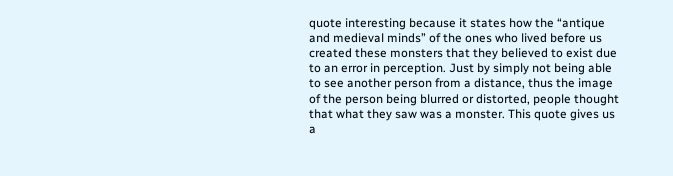quote interesting because it states how the “antique and medieval minds” of the ones who lived before us created these monsters that they believed to exist due to an error in perception. Just by simply not being able to see another person from a distance, thus the image of the person being blurred or distorted, people thought that what they saw was a monster. This quote gives us a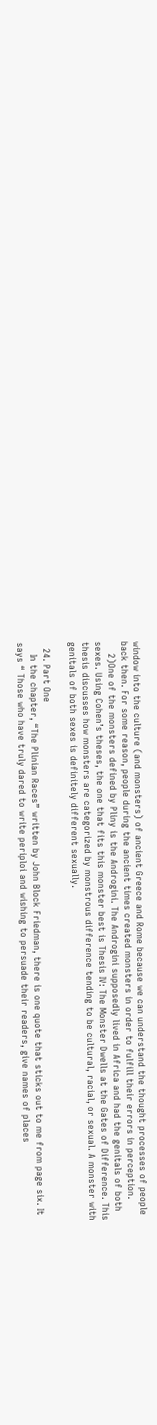window into the culture (and monsters) of ancient Greece and Rome because we can understand the thought processes of people back then. For some reason, people during the ancient times created monsters in order to fulfill their errors in perception.
    2)One of the monsters defined by Pliny is the Androgini. The Androgini supposedly lived in Africa and had the genitals of both sexes. Using Cohen’s theses, the one that fits this monster best is Thesis IV: The Monster Dwells at the Gates of Difference. This thesis discusses how monsters are categorized by monstrous difference tending to be cultural, racial, or sexual. A monster with genitals of both sexes is definitely different sexually.

  24. Part One
    In the chapter, “The Plinian Races” written by John Block Friedman, there is one quote that sticks out to me from page six. It says “ Those who have truly dared to write periploi and wishing to persuade their readers, give names of places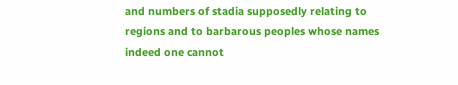and numbers of stadia supposedly relating to regions and to barbarous peoples whose names indeed one cannot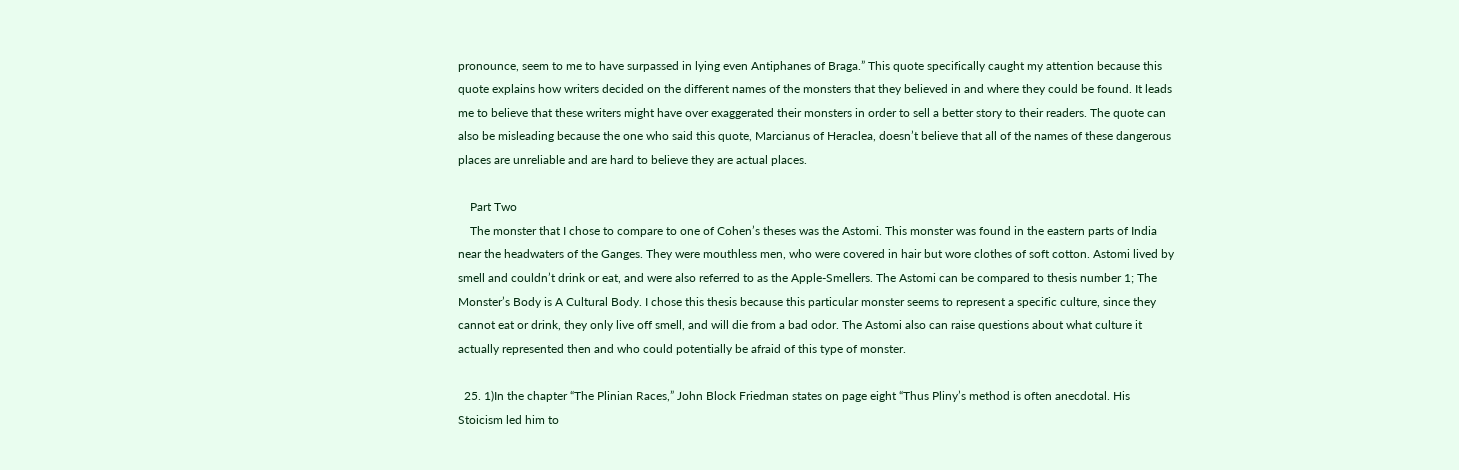pronounce, seem to me to have surpassed in lying even Antiphanes of Braga.” This quote specifically caught my attention because this quote explains how writers decided on the different names of the monsters that they believed in and where they could be found. It leads me to believe that these writers might have over exaggerated their monsters in order to sell a better story to their readers. The quote can also be misleading because the one who said this quote, Marcianus of Heraclea, doesn’t believe that all of the names of these dangerous places are unreliable and are hard to believe they are actual places.

    Part Two
    The monster that I chose to compare to one of Cohen’s theses was the Astomi. This monster was found in the eastern parts of India near the headwaters of the Ganges. They were mouthless men, who were covered in hair but wore clothes of soft cotton. Astomi lived by smell and couldn’t drink or eat, and were also referred to as the Apple-Smellers. The Astomi can be compared to thesis number 1; The Monster’s Body is A Cultural Body. I chose this thesis because this particular monster seems to represent a specific culture, since they cannot eat or drink, they only live off smell, and will die from a bad odor. The Astomi also can raise questions about what culture it actually represented then and who could potentially be afraid of this type of monster.

  25. 1)In the chapter “The Plinian Races,” John Block Friedman states on page eight “Thus Pliny’s method is often anecdotal. His Stoicism led him to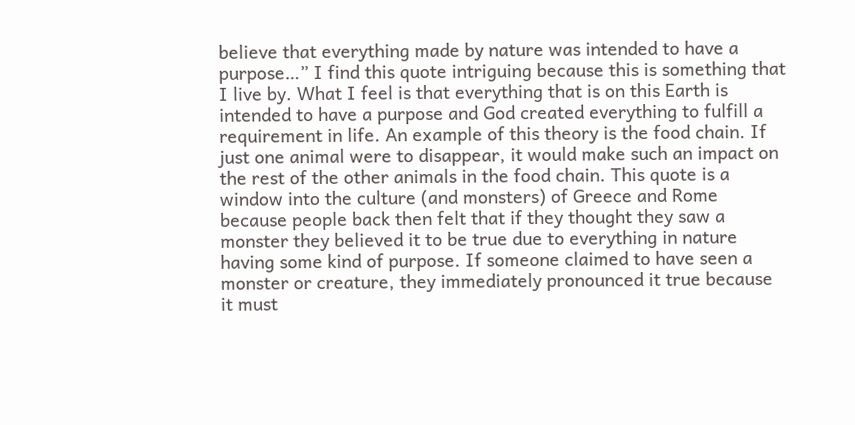believe that everything made by nature was intended to have a purpose…” I find this quote intriguing because this is something that I live by. What I feel is that everything that is on this Earth is intended to have a purpose and God created everything to fulfill a requirement in life. An example of this theory is the food chain. If just one animal were to disappear, it would make such an impact on the rest of the other animals in the food chain. This quote is a window into the culture (and monsters) of Greece and Rome because people back then felt that if they thought they saw a monster they believed it to be true due to everything in nature having some kind of purpose. If someone claimed to have seen a monster or creature, they immediately pronounced it true because it must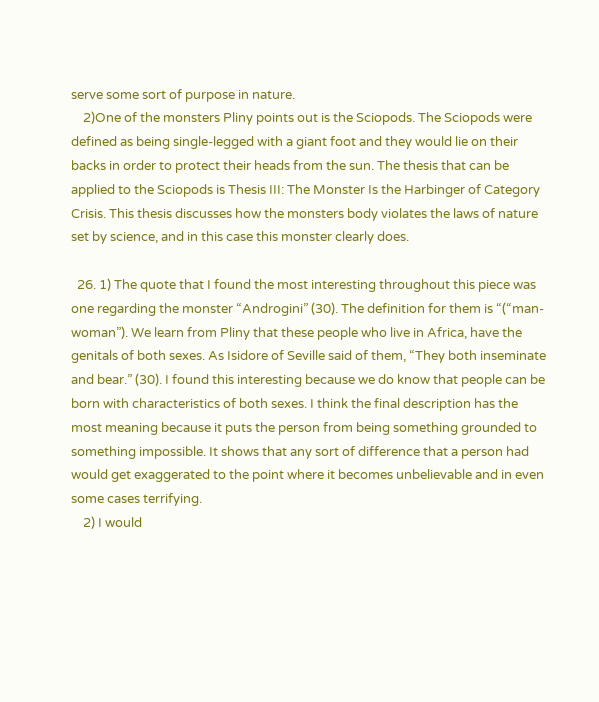serve some sort of purpose in nature.
    2)One of the monsters Pliny points out is the Sciopods. The Sciopods were defined as being single-legged with a giant foot and they would lie on their backs in order to protect their heads from the sun. The thesis that can be applied to the Sciopods is Thesis III: The Monster Is the Harbinger of Category Crisis. This thesis discusses how the monsters body violates the laws of nature set by science, and in this case this monster clearly does.

  26. 1) The quote that I found the most interesting throughout this piece was one regarding the monster “Androgini” (30). The definition for them is “(“man-woman”). We learn from Pliny that these people who live in Africa, have the genitals of both sexes. As Isidore of Seville said of them, “They both inseminate and bear.” (30). I found this interesting because we do know that people can be born with characteristics of both sexes. I think the final description has the most meaning because it puts the person from being something grounded to something impossible. It shows that any sort of difference that a person had would get exaggerated to the point where it becomes unbelievable and in even some cases terrifying.
    2) I would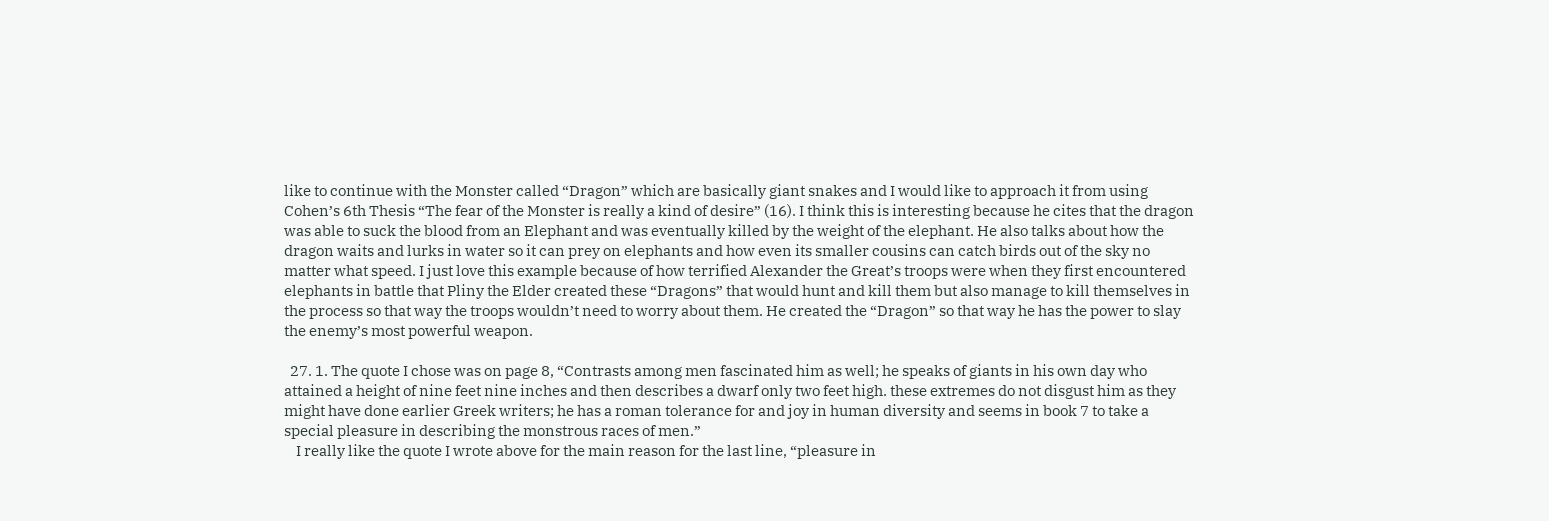like to continue with the Monster called “Dragon” which are basically giant snakes and I would like to approach it from using Cohen’s 6th Thesis “The fear of the Monster is really a kind of desire” (16). I think this is interesting because he cites that the dragon was able to suck the blood from an Elephant and was eventually killed by the weight of the elephant. He also talks about how the dragon waits and lurks in water so it can prey on elephants and how even its smaller cousins can catch birds out of the sky no matter what speed. I just love this example because of how terrified Alexander the Great’s troops were when they first encountered elephants in battle that Pliny the Elder created these “Dragons” that would hunt and kill them but also manage to kill themselves in the process so that way the troops wouldn’t need to worry about them. He created the “Dragon” so that way he has the power to slay the enemy’s most powerful weapon.

  27. 1. The quote I chose was on page 8, “Contrasts among men fascinated him as well; he speaks of giants in his own day who attained a height of nine feet nine inches and then describes a dwarf only two feet high. these extremes do not disgust him as they might have done earlier Greek writers; he has a roman tolerance for and joy in human diversity and seems in book 7 to take a special pleasure in describing the monstrous races of men.”
    I really like the quote I wrote above for the main reason for the last line, “pleasure in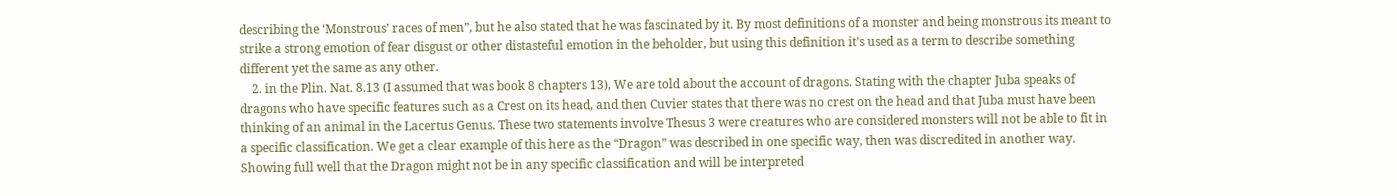describing the ‘Monstrous’ races of men”, but he also stated that he was fascinated by it. By most definitions of a monster and being monstrous its meant to strike a strong emotion of fear disgust or other distasteful emotion in the beholder, but using this definition it’s used as a term to describe something different yet the same as any other.
    2. in the Plin. Nat. 8.13 (I assumed that was book 8 chapters 13), We are told about the account of dragons. Stating with the chapter Juba speaks of dragons who have specific features such as a Crest on its head, and then Cuvier states that there was no crest on the head and that Juba must have been thinking of an animal in the Lacertus Genus. These two statements involve Thesus 3 were creatures who are considered monsters will not be able to fit in a specific classification. We get a clear example of this here as the “Dragon” was described in one specific way, then was discredited in another way. Showing full well that the Dragon might not be in any specific classification and will be interpreted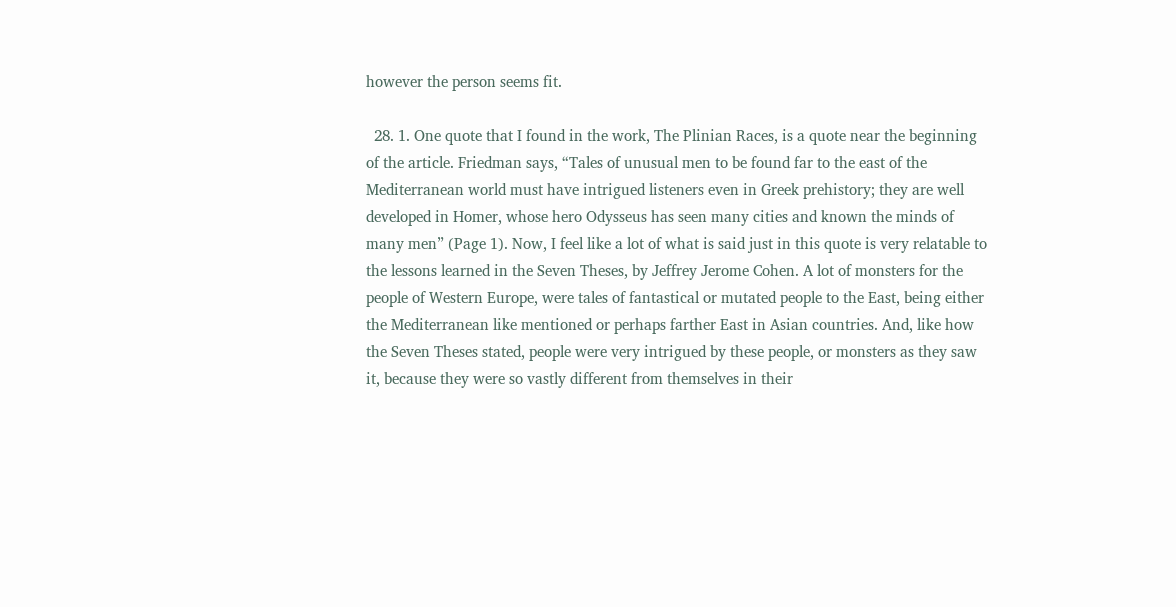however the person seems fit.

  28. 1. One quote that I found in the work, The Plinian Races, is a quote near the beginning of the article. Friedman says, “Tales of unusual men to be found far to the east of the Mediterranean world must have intrigued listeners even in Greek prehistory; they are well developed in Homer, whose hero Odysseus has seen many cities and known the minds of many men” (Page 1). Now, I feel like a lot of what is said just in this quote is very relatable to the lessons learned in the Seven Theses, by Jeffrey Jerome Cohen. A lot of monsters for the people of Western Europe, were tales of fantastical or mutated people to the East, being either the Mediterranean like mentioned or perhaps farther East in Asian countries. And, like how the Seven Theses stated, people were very intrigued by these people, or monsters as they saw it, because they were so vastly different from themselves in their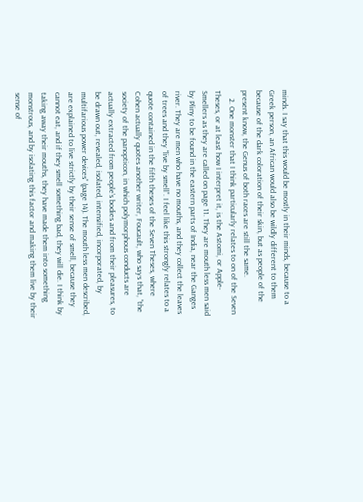minds. I say that this would be mostly in their minds, because to a Greek person, an African would also be wildly different to them because of the dark coloration of their skin, but as people of the present know, the Genus of both races are still the same.
    2. One monster that I think particularly relates to on of the Seven Theses, or at least how I interpret it, is the Astomi, or Apple-Smellers as they are called on page 11. They are mouth less men said by Pliny to be found in the eastern parts of India, near the Ganges river. They are men who have no mouths, and they collect the leaves of trees and they “live by smell”. I feel like this strongly relates to a quote contained in the fifth theses of the Seven Theses, where Cohen actually quotes another writer, Foucault, who says that, “the society of the panopticon, in which polymorphous conducts are actually extracted from people’s bodies and from their pleasures, to be drawn out, revealed, isolated, intensified, incorporated, by multifarious power devices” (page 14). The mouth less men described, are explained to live strictly by their sense of smell, because they cannot eat, and if they smell something bad, they will die. I think by taking away their mouths, they have made them into something monstrous, and by isolating this factor and making them live by their sense of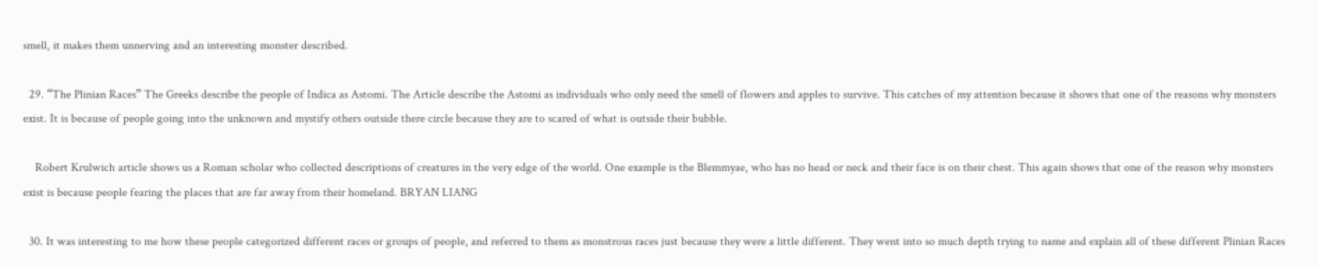smell, it makes them unnerving and an interesting monster described.

  29. “The Plinian Races” The Greeks describe the people of Indica as Astomi. The Article describe the Astomi as individuals who only need the smell of flowers and apples to survive. This catches of my attention because it shows that one of the reasons why monsters exist. It is because of people going into the unknown and mystify others outside there circle because they are to scared of what is outside their bubble.

    Robert Krulwich article shows us a Roman scholar who collected descriptions of creatures in the very edge of the world. One example is the Blemmyae, who has no head or neck and their face is on their chest. This again shows that one of the reason why monsters exist is because people fearing the places that are far away from their homeland. BRYAN LIANG

  30. It was interesting to me how these people categorized different races or groups of people, and referred to them as monstrous races just because they were a little different. They went into so much depth trying to name and explain all of these different Plinian Races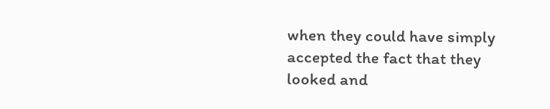when they could have simply accepted the fact that they looked and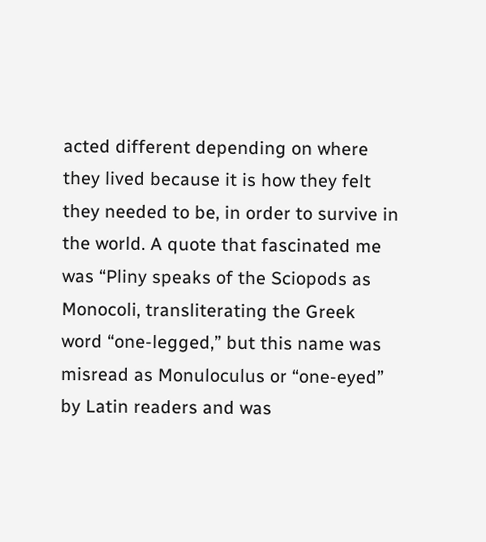acted different depending on where they lived because it is how they felt they needed to be, in order to survive in the world. A quote that fascinated me was “Pliny speaks of the Sciopods as Monocoli, transliterating the Greek word “one-legged,” but this name was misread as Monuloculus or “one-eyed” by Latin readers and was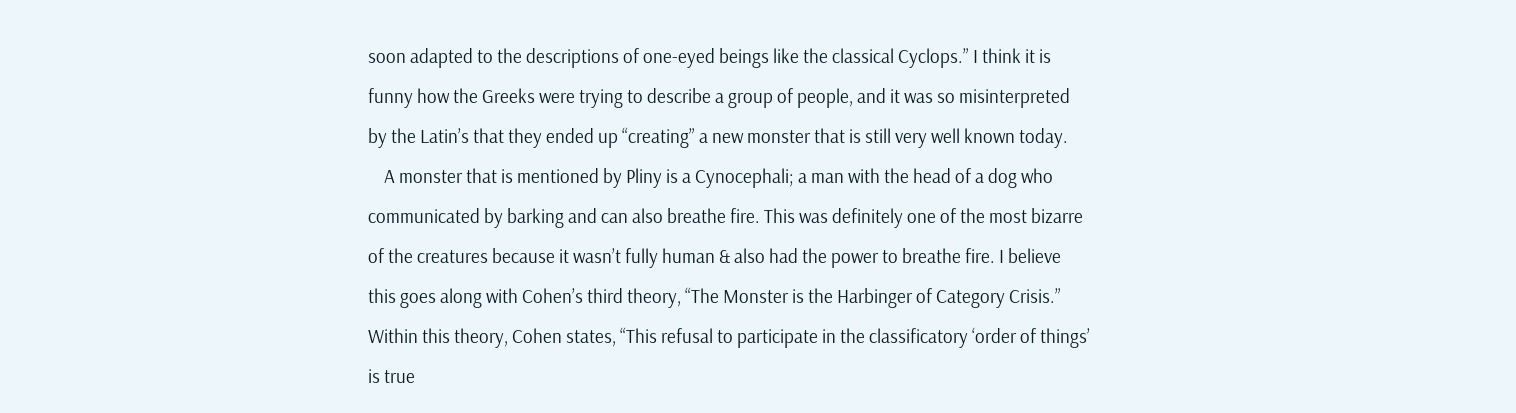soon adapted to the descriptions of one-eyed beings like the classical Cyclops.” I think it is funny how the Greeks were trying to describe a group of people, and it was so misinterpreted by the Latin’s that they ended up “creating” a new monster that is still very well known today.
    A monster that is mentioned by Pliny is a Cynocephali; a man with the head of a dog who communicated by barking and can also breathe fire. This was definitely one of the most bizarre of the creatures because it wasn’t fully human & also had the power to breathe fire. I believe this goes along with Cohen’s third theory, “The Monster is the Harbinger of Category Crisis.” Within this theory, Cohen states, “This refusal to participate in the classificatory ‘order of things’ is true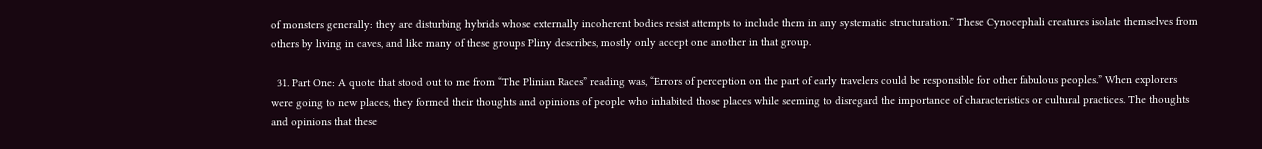of monsters generally: they are disturbing hybrids whose externally incoherent bodies resist attempts to include them in any systematic structuration.” These Cynocephali creatures isolate themselves from others by living in caves, and like many of these groups Pliny describes, mostly only accept one another in that group.

  31. Part One: A quote that stood out to me from “The Plinian Races” reading was, “Errors of perception on the part of early travelers could be responsible for other fabulous peoples.” When explorers were going to new places, they formed their thoughts and opinions of people who inhabited those places while seeming to disregard the importance of characteristics or cultural practices. The thoughts and opinions that these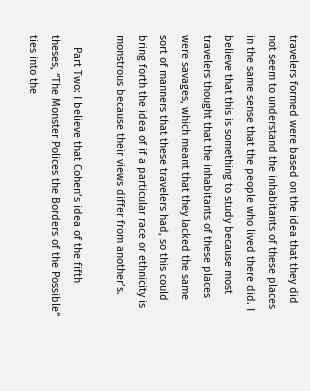travelers formed were based on the idea that they did not seem to understand the inhabitants of these places in the same sense that the people who lived there did. I believe that this is something to study because most travelers thought that the inhabitants of these places were savages, which meant that they lacked the same sort of manners that these travelers had, so this could bring forth the idea of if a particular race or ethnicity is monstrous because their views differ from another’s.

    Part Two: I believe that Cohen’s idea of the fifth theses, “The Monster Polices the Borders of the Possible” ties into the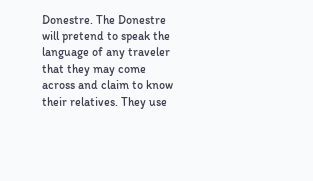Donestre. The Donestre will pretend to speak the language of any traveler that they may come across and claim to know their relatives. They use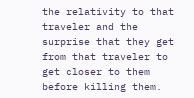the relativity to that traveler and the surprise that they get from that traveler to get closer to them before killing them.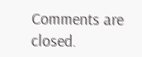Comments are closed.